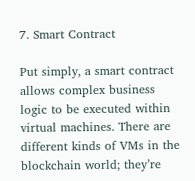7. Smart Contract

Put simply, a smart contract allows complex business logic to be executed within virtual machines. There are different kinds of VMs in the blockchain world; they’re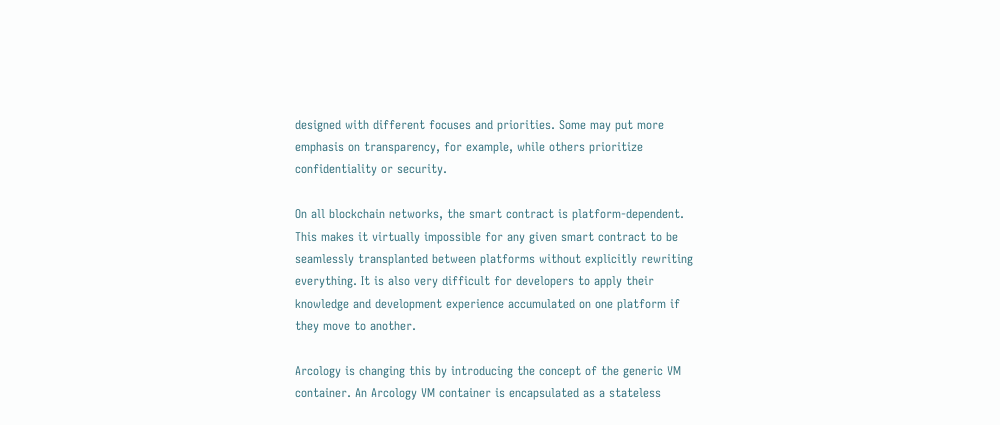designed with different focuses and priorities. Some may put more emphasis on transparency, for example, while others prioritize confidentiality or security.

On all blockchain networks, the smart contract is platform-dependent. This makes it virtually impossible for any given smart contract to be seamlessly transplanted between platforms without explicitly rewriting everything. It is also very difficult for developers to apply their knowledge and development experience accumulated on one platform if they move to another.

Arcology is changing this by introducing the concept of the generic VM container. An Arcology VM container is encapsulated as a stateless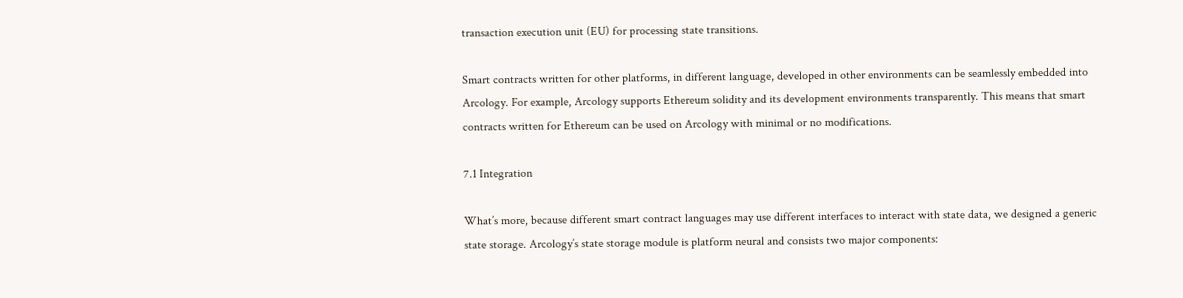transaction execution unit (EU) for processing state transitions.

Smart contracts written for other platforms, in different language, developed in other environments can be seamlessly embedded into Arcology. For example, Arcology supports Ethereum solidity and its development environments transparently. This means that smart contracts written for Ethereum can be used on Arcology with minimal or no modifications.

7.1 Integration

What’s more, because different smart contract languages may use different interfaces to interact with state data, we designed a generic state storage. Arcology’s state storage module is platform neural and consists two major components: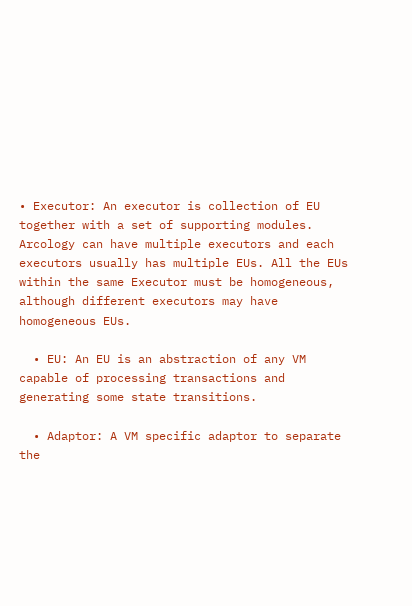• Executor: An executor is collection of EU together with a set of supporting modules. Arcology can have multiple executors and each executors usually has multiple EUs. All the EUs within the same Executor must be homogeneous, although different executors may have homogeneous EUs.

  • EU: An EU is an abstraction of any VM capable of processing transactions and generating some state transitions.

  • Adaptor: A VM specific adaptor to separate the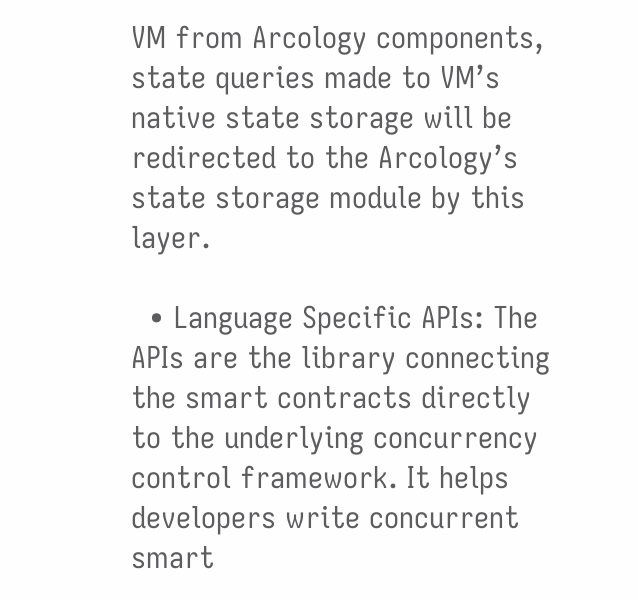VM from Arcology components, state queries made to VM’s native state storage will be redirected to the Arcology’s state storage module by this layer.

  • Language Specific APIs: The APIs are the library connecting the smart contracts directly to the underlying concurrency control framework. It helps developers write concurrent smart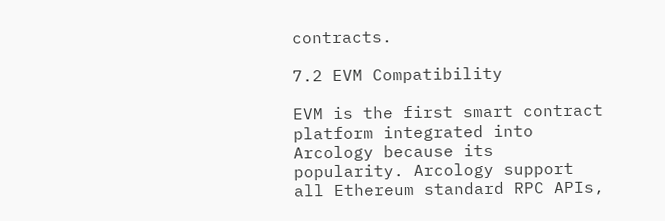contracts.

7.2 EVM Compatibility

EVM is the first smart contract platform integrated into Arcology because its popularity. Arcology support all Ethereum standard RPC APIs,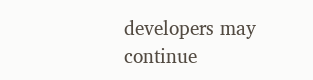developers may continue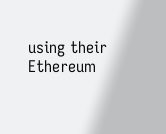using their Ethereum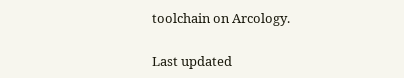toolchain on Arcology.

Last updated